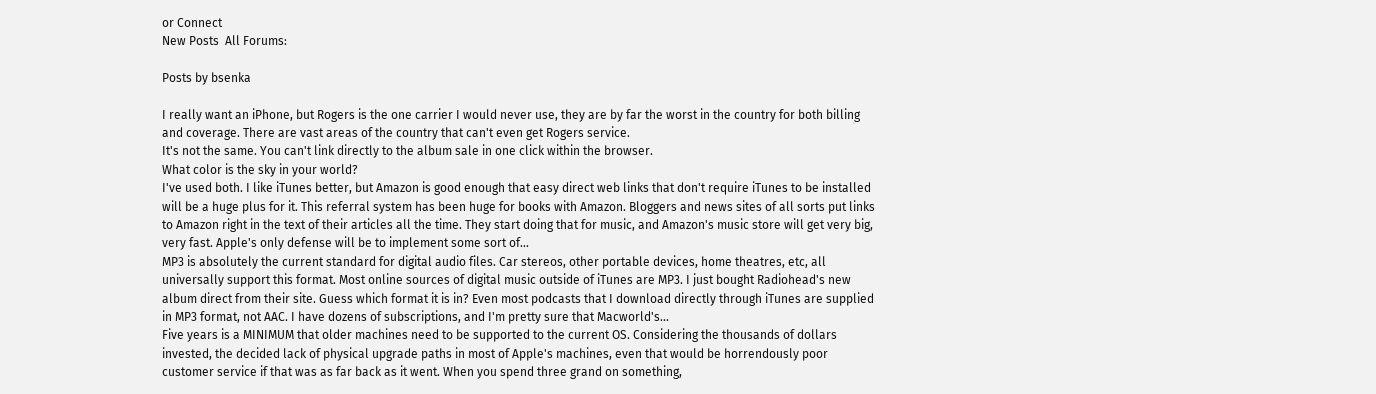or Connect
New Posts  All Forums:

Posts by bsenka

I really want an iPhone, but Rogers is the one carrier I would never use, they are by far the worst in the country for both billing and coverage. There are vast areas of the country that can't even get Rogers service.
It's not the same. You can't link directly to the album sale in one click within the browser.
What color is the sky in your world?
I've used both. I like iTunes better, but Amazon is good enough that easy direct web links that don't require iTunes to be installed will be a huge plus for it. This referral system has been huge for books with Amazon. Bloggers and news sites of all sorts put links to Amazon right in the text of their articles all the time. They start doing that for music, and Amazon's music store will get very big, very fast. Apple's only defense will be to implement some sort of...
MP3 is absolutely the current standard for digital audio files. Car stereos, other portable devices, home theatres, etc, all universally support this format. Most online sources of digital music outside of iTunes are MP3. I just bought Radiohead's new album direct from their site. Guess which format it is in? Even most podcasts that I download directly through iTunes are supplied in MP3 format, not AAC. I have dozens of subscriptions, and I'm pretty sure that Macworld's...
Five years is a MINIMUM that older machines need to be supported to the current OS. Considering the thousands of dollars invested, the decided lack of physical upgrade paths in most of Apple's machines, even that would be horrendously poor customer service if that was as far back as it went. When you spend three grand on something,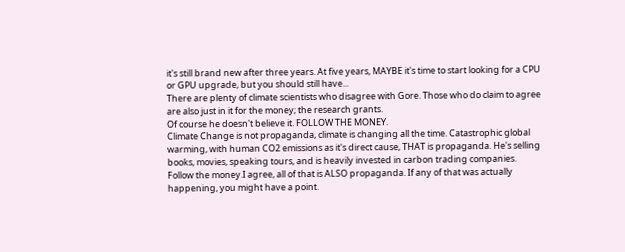it's still brand new after three years. At five years, MAYBE it's time to start looking for a CPU or GPU upgrade, but you should still have...
There are plenty of climate scientists who disagree with Gore. Those who do claim to agree are also just in it for the money; the research grants.
Of course he doesn't believe it. FOLLOW THE MONEY.
Climate Change is not propaganda, climate is changing all the time. Catastrophic global warming, with human CO2 emissions as it's direct cause, THAT is propaganda. He's selling books, movies, speaking tours, and is heavily invested in carbon trading companies. Follow the money.I agree, all of that is ALSO propaganda. If any of that was actually happening, you might have a point.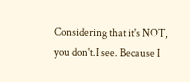Considering that it's NOT, you don't.I see. Because I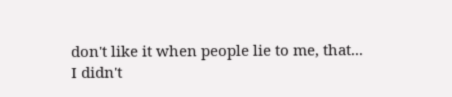don't like it when people lie to me, that...
I didn't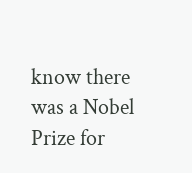know there was a Nobel Prize for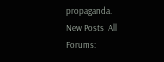propaganda.
New Posts  All Forums: